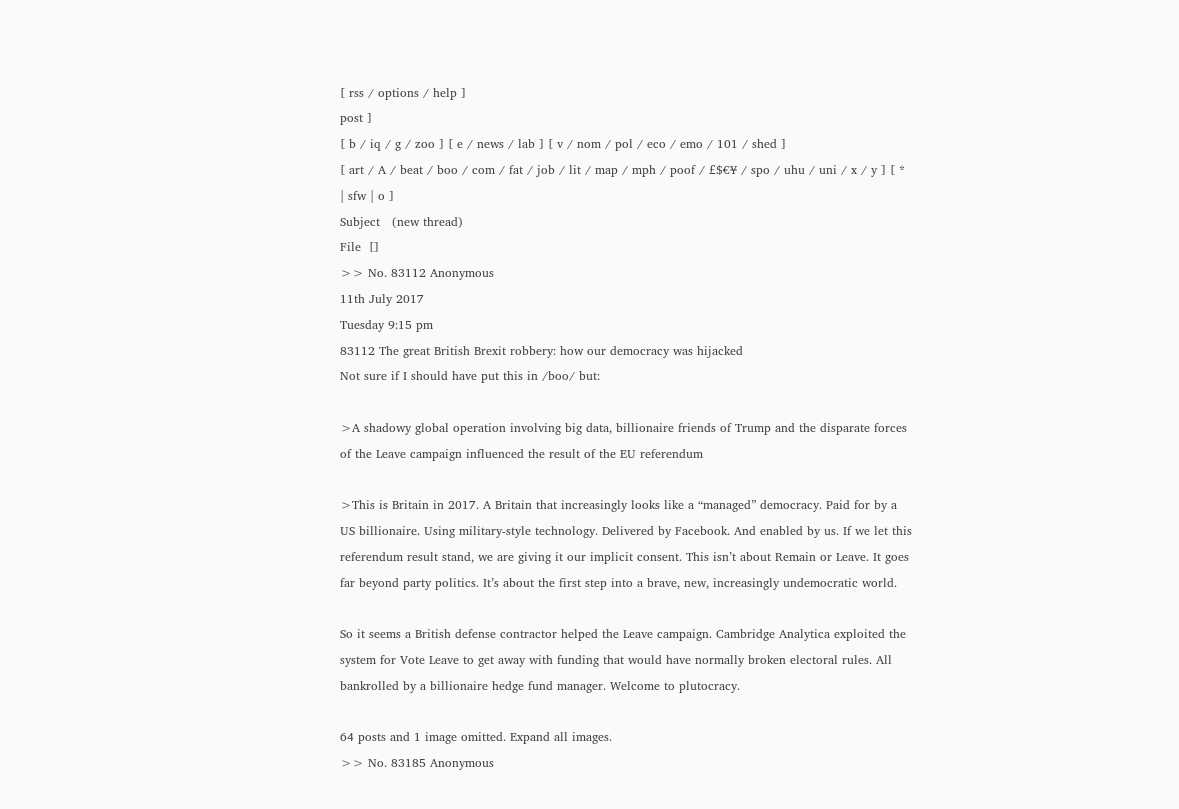[ rss / options / help ]
post ]
[ b / iq / g / zoo ] [ e / news / lab ] [ v / nom / pol / eco / emo / 101 / shed ]
[ art / A / beat / boo / com / fat / job / lit / map / mph / poof / £$€¥ / spo / uhu / uni / x / y ] [ * | sfw | o ]
Subject   (new thread)
File  []
>> No. 83112 Anonymous
11th July 2017
Tuesday 9:15 pm
83112 The great British Brexit robbery: how our democracy was hijacked
Not sure if I should have put this in /boo/ but:

>A shadowy global operation involving big data, billionaire friends of Trump and the disparate forces of the Leave campaign influenced the result of the EU referendum

>This is Britain in 2017. A Britain that increasingly looks like a “managed” democracy. Paid for by a US billionaire. Using military-style technology. Delivered by Facebook. And enabled by us. If we let this referendum result stand, we are giving it our implicit consent. This isn’t about Remain or Leave. It goes far beyond party politics. It’s about the first step into a brave, new, increasingly undemocratic world.

So it seems a British defense contractor helped the Leave campaign. Cambridge Analytica exploited the system for Vote Leave to get away with funding that would have normally broken electoral rules. All bankrolled by a billionaire hedge fund manager. Welcome to plutocracy.

64 posts and 1 image omitted. Expand all images.
>> No. 83185 Anonymous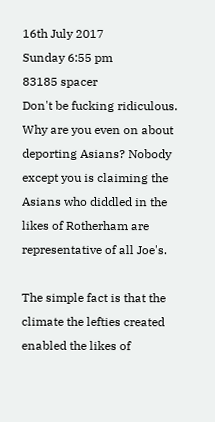16th July 2017
Sunday 6:55 pm
83185 spacer
Don't be fucking ridiculous. Why are you even on about deporting Asians? Nobody except you is claiming the Asians who diddled in the likes of Rotherham are representative of all Joe's.

The simple fact is that the climate the lefties created enabled the likes of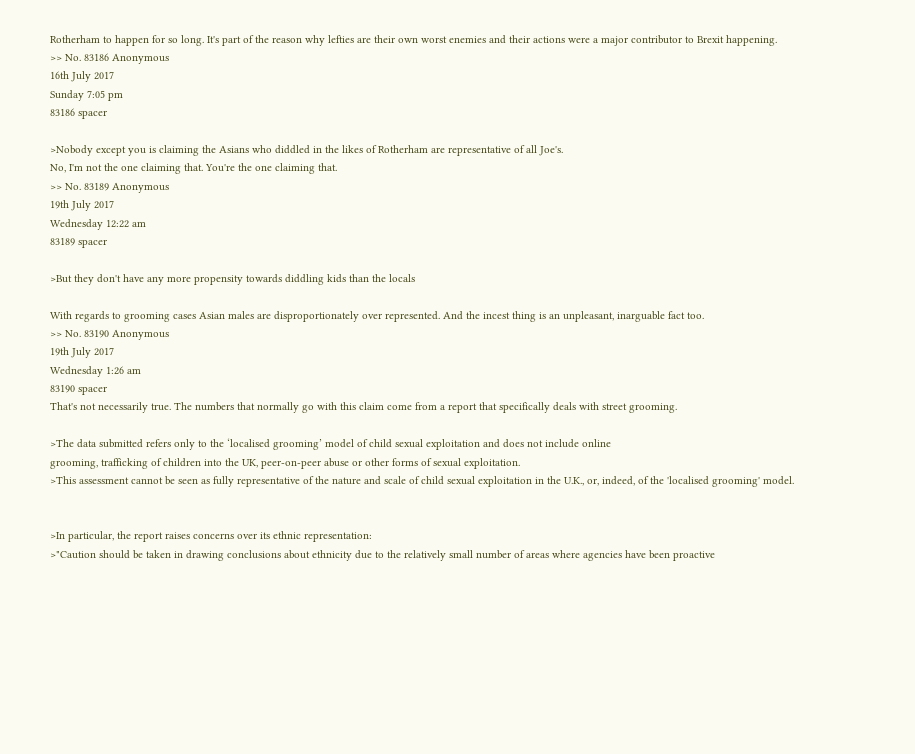Rotherham to happen for so long. It's part of the reason why lefties are their own worst enemies and their actions were a major contributor to Brexit happening.
>> No. 83186 Anonymous
16th July 2017
Sunday 7:05 pm
83186 spacer

>Nobody except you is claiming the Asians who diddled in the likes of Rotherham are representative of all Joe's.
No, I'm not the one claiming that. You're the one claiming that.
>> No. 83189 Anonymous
19th July 2017
Wednesday 12:22 am
83189 spacer

>But they don't have any more propensity towards diddling kids than the locals

With regards to grooming cases Asian males are disproportionately over represented. And the incest thing is an unpleasant, inarguable fact too.
>> No. 83190 Anonymous
19th July 2017
Wednesday 1:26 am
83190 spacer
That's not necessarily true. The numbers that normally go with this claim come from a report that specifically deals with street grooming.

>The data submitted refers only to the ‘localised grooming’ model of child sexual exploitation and does not include online
grooming, trafficking of children into the UK, peer-on-peer abuse or other forms of sexual exploitation.
>This assessment cannot be seen as fully representative of the nature and scale of child sexual exploitation in the U.K., or, indeed, of the 'localised grooming' model.


>In particular, the report raises concerns over its ethnic representation:
>"Caution should be taken in drawing conclusions about ethnicity due to the relatively small number of areas where agencies have been proactive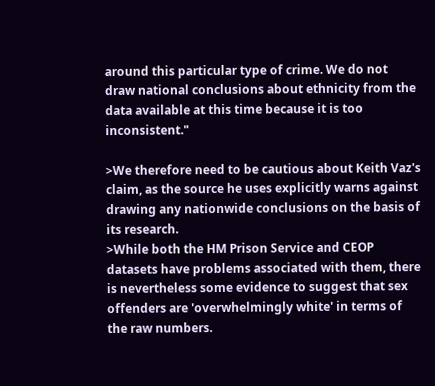around this particular type of crime. We do not draw national conclusions about ethnicity from the data available at this time because it is too inconsistent."

>We therefore need to be cautious about Keith Vaz's claim, as the source he uses explicitly warns against drawing any nationwide conclusions on the basis of its research.
>While both the HM Prison Service and CEOP datasets have problems associated with them, there is nevertheless some evidence to suggest that sex offenders are 'overwhelmingly white' in terms of the raw numbers.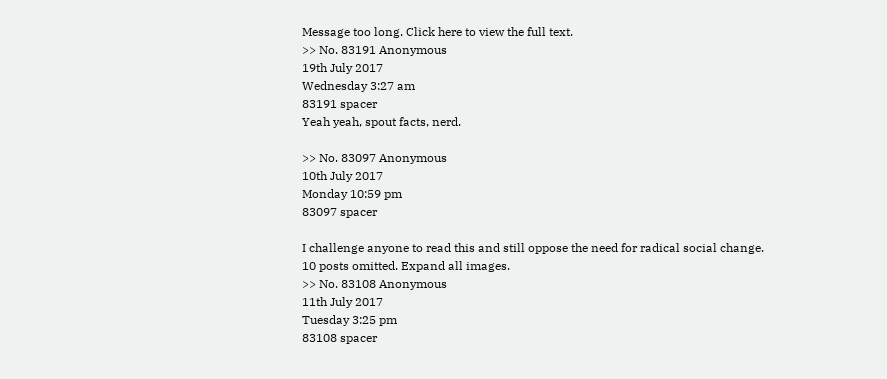Message too long. Click here to view the full text.
>> No. 83191 Anonymous
19th July 2017
Wednesday 3:27 am
83191 spacer
Yeah yeah, spout facts, nerd.

>> No. 83097 Anonymous
10th July 2017
Monday 10:59 pm
83097 spacer

I challenge anyone to read this and still oppose the need for radical social change.
10 posts omitted. Expand all images.
>> No. 83108 Anonymous
11th July 2017
Tuesday 3:25 pm
83108 spacer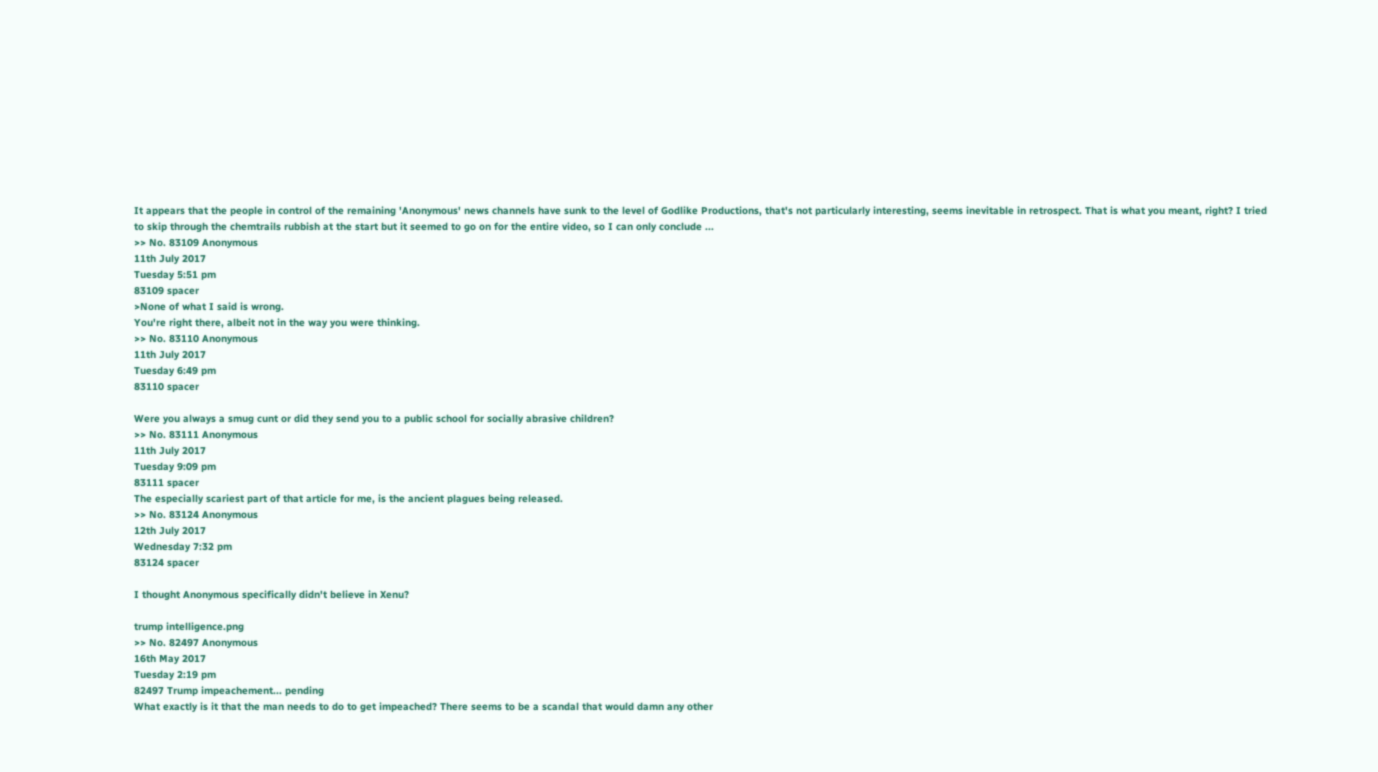It appears that the people in control of the remaining 'Anonymous' news channels have sunk to the level of Godlike Productions, that's not particularly interesting, seems inevitable in retrospect. That is what you meant, right? I tried to skip through the chemtrails rubbish at the start but it seemed to go on for the entire video, so I can only conclude ...
>> No. 83109 Anonymous
11th July 2017
Tuesday 5:51 pm
83109 spacer
>None of what I said is wrong.
You're right there, albeit not in the way you were thinking.
>> No. 83110 Anonymous
11th July 2017
Tuesday 6:49 pm
83110 spacer

Were you always a smug cunt or did they send you to a public school for socially abrasive children?
>> No. 83111 Anonymous
11th July 2017
Tuesday 9:09 pm
83111 spacer
The especially scariest part of that article for me, is the ancient plagues being released.
>> No. 83124 Anonymous
12th July 2017
Wednesday 7:32 pm
83124 spacer

I thought Anonymous specifically didn't believe in Xenu?

trump intelligence.png
>> No. 82497 Anonymous
16th May 2017
Tuesday 2:19 pm
82497 Trump impeachement... pending
What exactly is it that the man needs to do to get impeached? There seems to be a scandal that would damn any other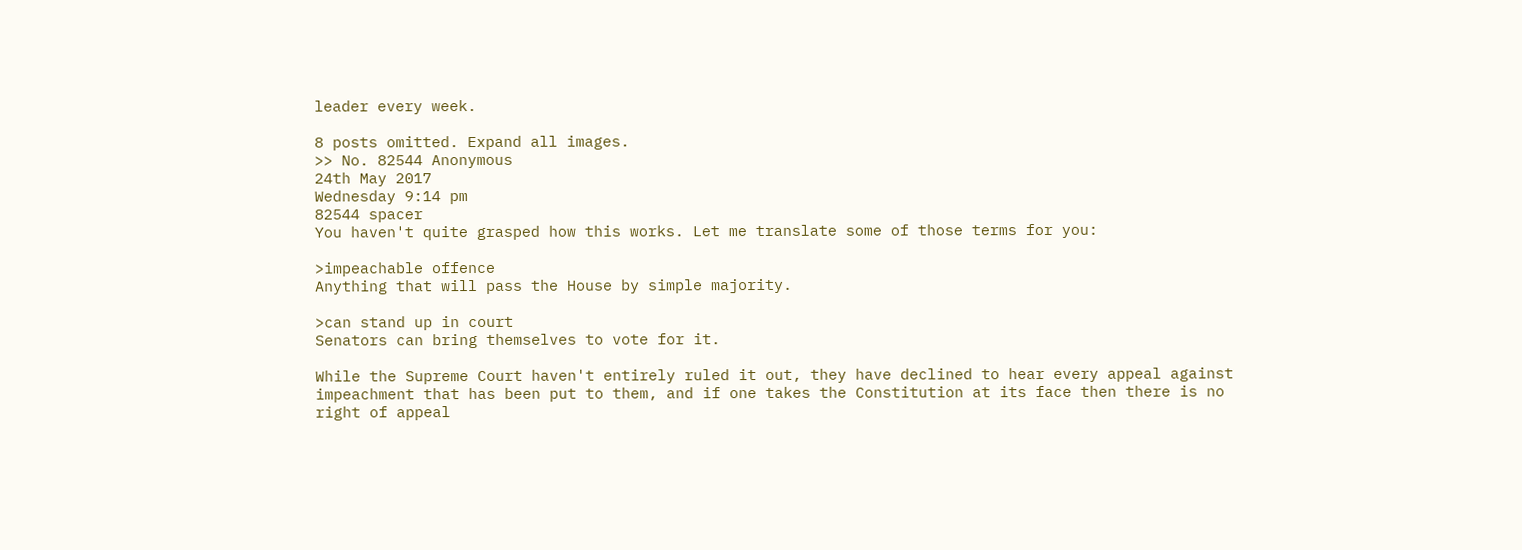leader every week.

8 posts omitted. Expand all images.
>> No. 82544 Anonymous
24th May 2017
Wednesday 9:14 pm
82544 spacer
You haven't quite grasped how this works. Let me translate some of those terms for you:

>impeachable offence
Anything that will pass the House by simple majority.

>can stand up in court
Senators can bring themselves to vote for it.

While the Supreme Court haven't entirely ruled it out, they have declined to hear every appeal against impeachment that has been put to them, and if one takes the Constitution at its face then there is no right of appeal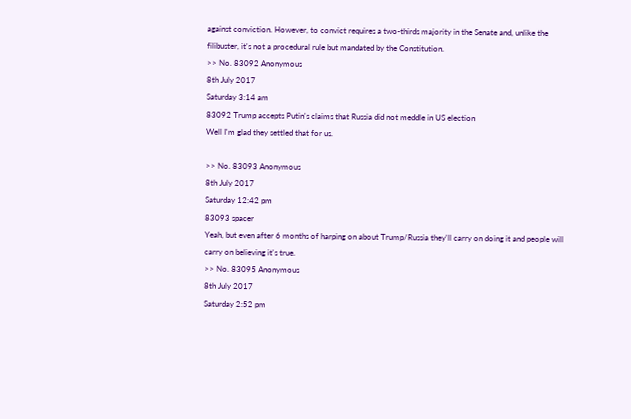against conviction. However, to convict requires a two-thirds majority in the Senate and, unlike the filibuster, it's not a procedural rule but mandated by the Constitution.
>> No. 83092 Anonymous
8th July 2017
Saturday 3:14 am
83092 Trump accepts Putin's claims that Russia did not meddle in US election
Well I'm glad they settled that for us.

>> No. 83093 Anonymous
8th July 2017
Saturday 12:42 pm
83093 spacer
Yeah, but even after 6 months of harping on about Trump/Russia they'll carry on doing it and people will carry on believing it's true.
>> No. 83095 Anonymous
8th July 2017
Saturday 2:52 pm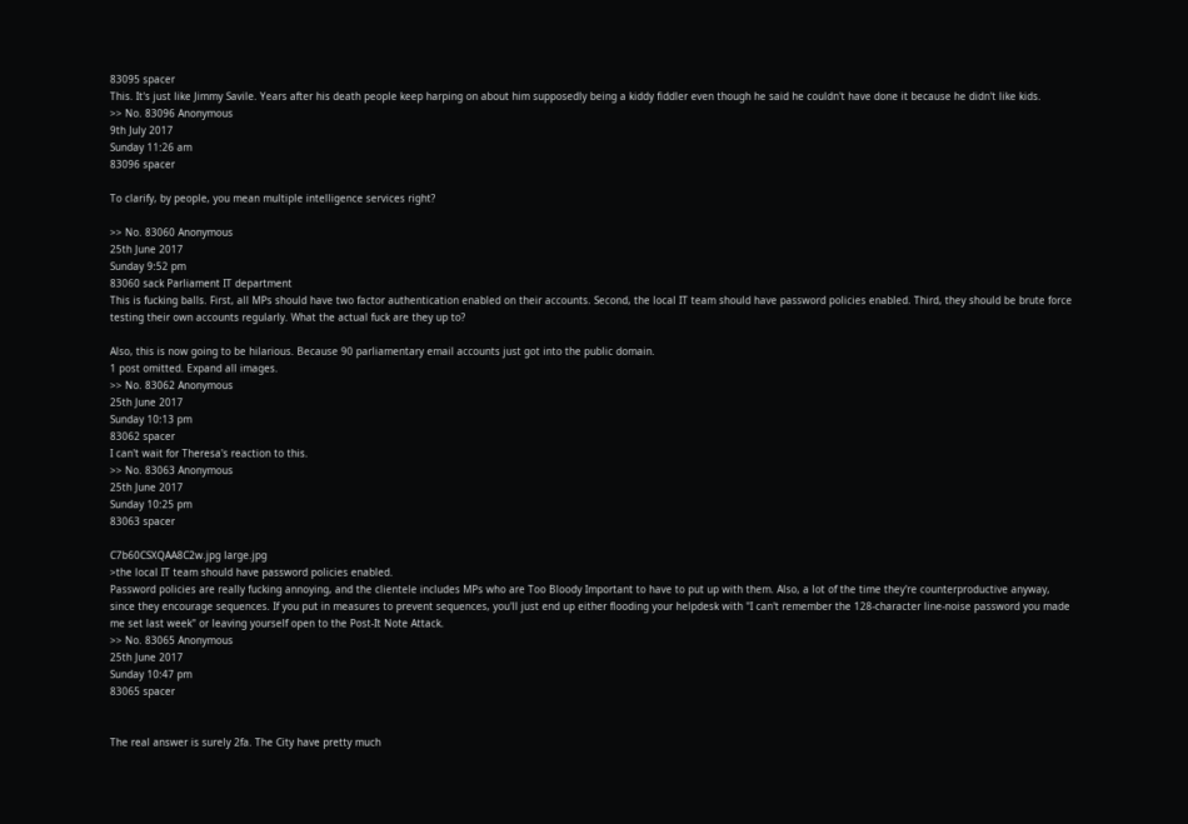83095 spacer
This. It's just like Jimmy Savile. Years after his death people keep harping on about him supposedly being a kiddy fiddler even though he said he couldn't have done it because he didn't like kids.
>> No. 83096 Anonymous
9th July 2017
Sunday 11:26 am
83096 spacer

To clarify, by people, you mean multiple intelligence services right?

>> No. 83060 Anonymous
25th June 2017
Sunday 9:52 pm
83060 sack Parliament IT department
This is fucking balls. First, all MPs should have two factor authentication enabled on their accounts. Second, the local IT team should have password policies enabled. Third, they should be brute force testing their own accounts regularly. What the actual fuck are they up to?

Also, this is now going to be hilarious. Because 90 parliamentary email accounts just got into the public domain.
1 post omitted. Expand all images.
>> No. 83062 Anonymous
25th June 2017
Sunday 10:13 pm
83062 spacer
I can't wait for Theresa's reaction to this.
>> No. 83063 Anonymous
25th June 2017
Sunday 10:25 pm
83063 spacer

C7b60CSXQAA8C2w.jpg large.jpg
>the local IT team should have password policies enabled.
Password policies are really fucking annoying, and the clientele includes MPs who are Too Bloody Important to have to put up with them. Also, a lot of the time they're counterproductive anyway, since they encourage sequences. If you put in measures to prevent sequences, you'll just end up either flooding your helpdesk with "I can't remember the 128-character line-noise password you made me set last week" or leaving yourself open to the Post-It Note Attack.
>> No. 83065 Anonymous
25th June 2017
Sunday 10:47 pm
83065 spacer


The real answer is surely 2fa. The City have pretty much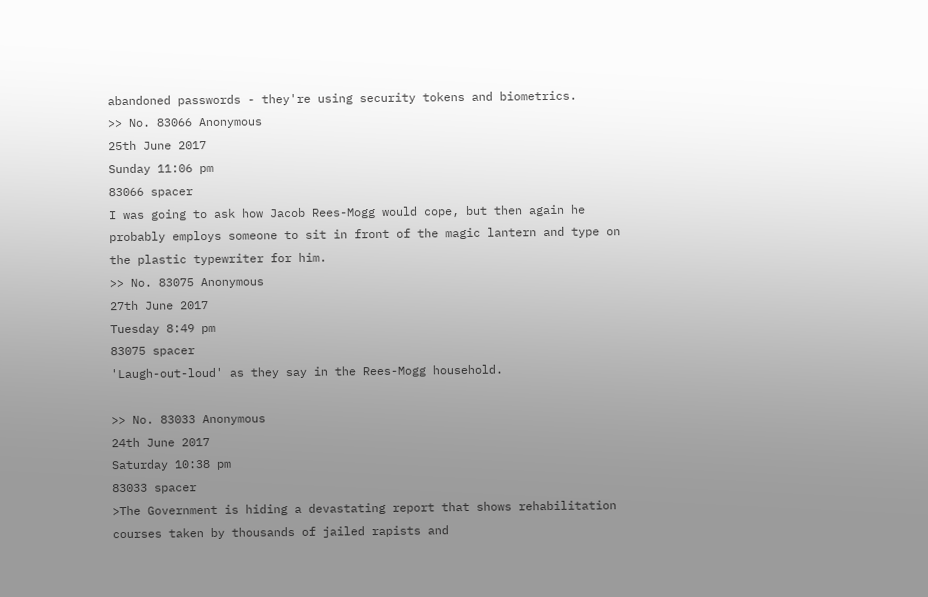abandoned passwords - they're using security tokens and biometrics.
>> No. 83066 Anonymous
25th June 2017
Sunday 11:06 pm
83066 spacer
I was going to ask how Jacob Rees-Mogg would cope, but then again he probably employs someone to sit in front of the magic lantern and type on the plastic typewriter for him.
>> No. 83075 Anonymous
27th June 2017
Tuesday 8:49 pm
83075 spacer
'Laugh-out-loud' as they say in the Rees-Mogg household.

>> No. 83033 Anonymous
24th June 2017
Saturday 10:38 pm
83033 spacer
>The Government is hiding a devastating report that shows rehabilitation courses taken by thousands of jailed rapists and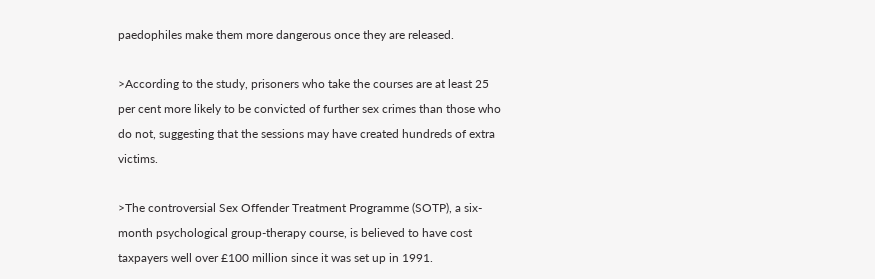paedophiles make them more dangerous once they are released.

>According to the study, prisoners who take the courses are at least 25 per cent more likely to be convicted of further sex crimes than those who do not, suggesting that the sessions may have created hundreds of extra victims.

>The controversial Sex Offender Treatment Programme (SOTP), a six-month psychological group-therapy course, is believed to have cost taxpayers well over £100 million since it was set up in 1991.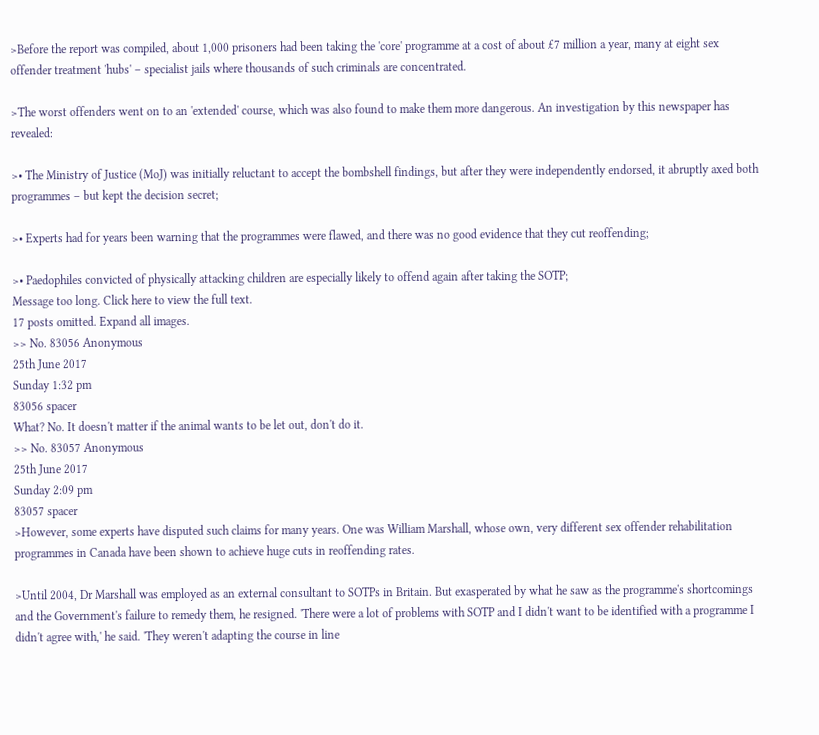>Before the report was compiled, about 1,000 prisoners had been taking the 'core' programme at a cost of about £7 million a year, many at eight sex offender treatment 'hubs' – specialist jails where thousands of such criminals are concentrated.

>The worst offenders went on to an 'extended' course, which was also found to make them more dangerous. An investigation by this newspaper has revealed:

>• The Ministry of Justice (MoJ) was initially reluctant to accept the bombshell findings, but after they were independently endorsed, it abruptly axed both programmes – but kept the decision secret;

>• Experts had for years been warning that the programmes were flawed, and there was no good evidence that they cut reoffending;

>• Paedophiles convicted of physically attacking children are especially likely to offend again after taking the SOTP;
Message too long. Click here to view the full text.
17 posts omitted. Expand all images.
>> No. 83056 Anonymous
25th June 2017
Sunday 1:32 pm
83056 spacer
What? No. It doesn't matter if the animal wants to be let out, don't do it.
>> No. 83057 Anonymous
25th June 2017
Sunday 2:09 pm
83057 spacer
>However, some experts have disputed such claims for many years. One was William Marshall, whose own, very different sex offender rehabilitation programmes in Canada have been shown to achieve huge cuts in reoffending rates.

>Until 2004, Dr Marshall was employed as an external consultant to SOTPs in Britain. But exasperated by what he saw as the programme's shortcomings and the Government's failure to remedy them, he resigned. 'There were a lot of problems with SOTP and I didn't want to be identified with a programme I didn't agree with,' he said. 'They weren't adapting the course in line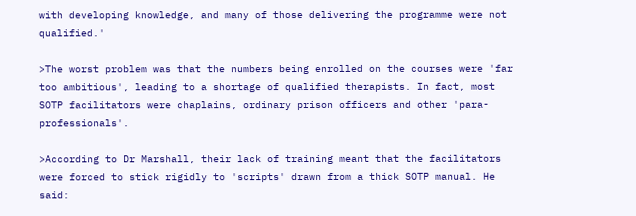with developing knowledge, and many of those delivering the programme were not qualified.'

>The worst problem was that the numbers being enrolled on the courses were 'far too ambitious', leading to a shortage of qualified therapists. In fact, most SOTP facilitators were chaplains, ordinary prison officers and other 'para-professionals'.

>According to Dr Marshall, their lack of training meant that the facilitators were forced to stick rigidly to 'scripts' drawn from a thick SOTP manual. He said: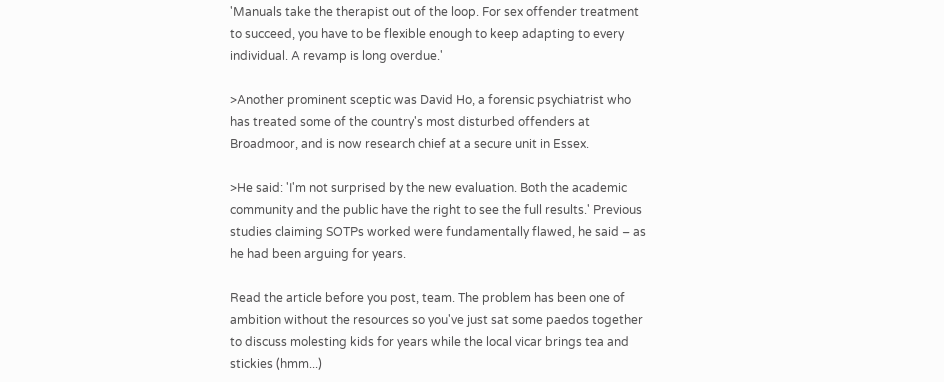'Manuals take the therapist out of the loop. For sex offender treatment to succeed, you have to be flexible enough to keep adapting to every individual. A revamp is long overdue.'

>Another prominent sceptic was David Ho, a forensic psychiatrist who has treated some of the country's most disturbed offenders at Broadmoor, and is now research chief at a secure unit in Essex.

>He said: 'I'm not surprised by the new evaluation. Both the academic community and the public have the right to see the full results.' Previous studies claiming SOTPs worked were fundamentally flawed, he said – as he had been arguing for years.

Read the article before you post, team. The problem has been one of ambition without the resources so you've just sat some paedos together to discuss molesting kids for years while the local vicar brings tea and stickies (hmm...)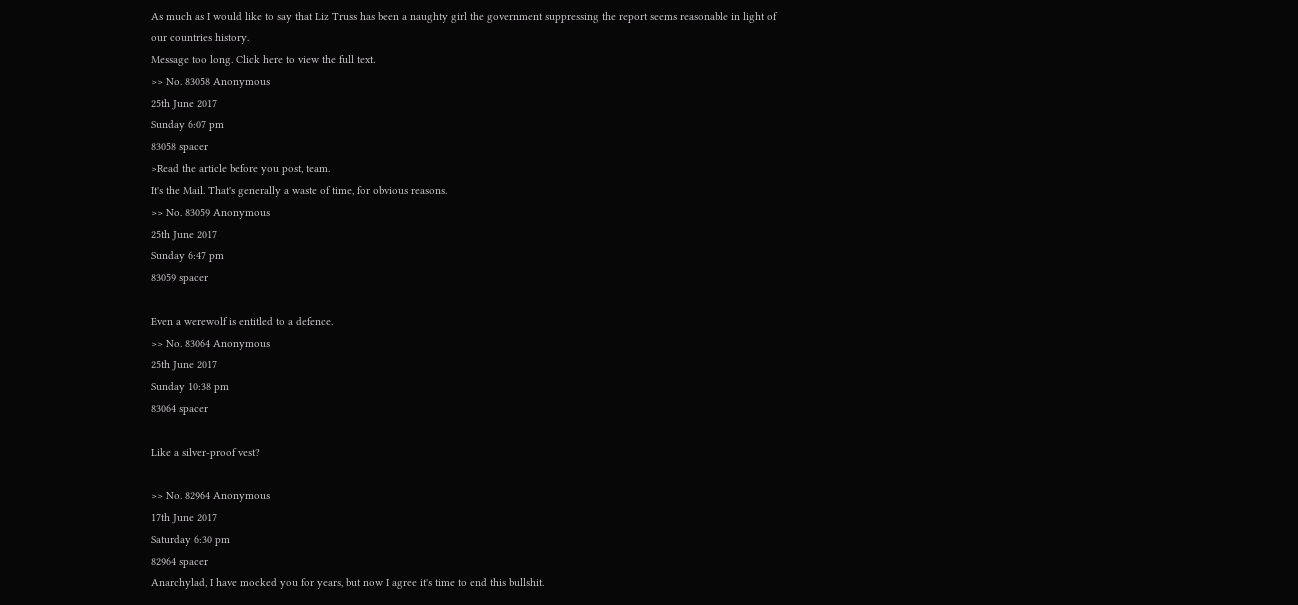As much as I would like to say that Liz Truss has been a naughty girl the government suppressing the report seems reasonable in light of our countries history.
Message too long. Click here to view the full text.
>> No. 83058 Anonymous
25th June 2017
Sunday 6:07 pm
83058 spacer
>Read the article before you post, team.
It's the Mail. That's generally a waste of time, for obvious reasons.
>> No. 83059 Anonymous
25th June 2017
Sunday 6:47 pm
83059 spacer

Even a werewolf is entitled to a defence.
>> No. 83064 Anonymous
25th June 2017
Sunday 10:38 pm
83064 spacer

Like a silver-proof vest?

>> No. 82964 Anonymous
17th June 2017
Saturday 6:30 pm
82964 spacer
Anarchylad, I have mocked you for years, but now I agree it's time to end this bullshit.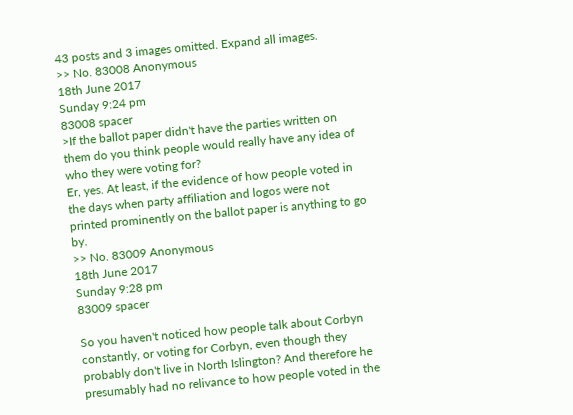43 posts and 3 images omitted. Expand all images.
>> No. 83008 Anonymous
18th June 2017
Sunday 9:24 pm
83008 spacer
>If the ballot paper didn't have the parties written on them do you think people would really have any idea of who they were voting for?
Er, yes. At least, if the evidence of how people voted in the days when party affiliation and logos were not printed prominently on the ballot paper is anything to go by.
>> No. 83009 Anonymous
18th June 2017
Sunday 9:28 pm
83009 spacer

So you haven't noticed how people talk about Corbyn constantly, or voting for Corbyn, even though they probably don't live in North Islington? And therefore he presumably had no relivance to how people voted in the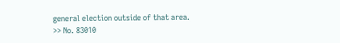general election outside of that area.
>> No. 83010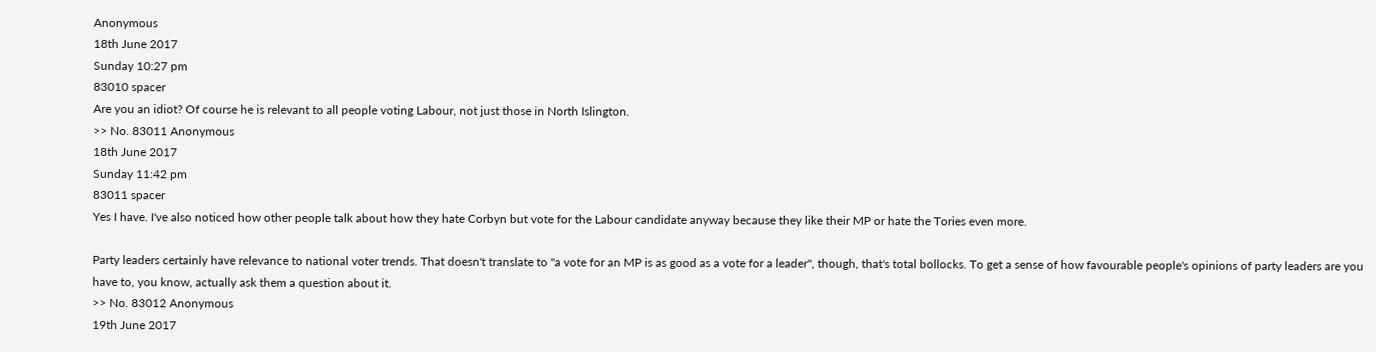Anonymous
18th June 2017
Sunday 10:27 pm
83010 spacer
Are you an idiot? Of course he is relevant to all people voting Labour, not just those in North Islington.
>> No. 83011 Anonymous
18th June 2017
Sunday 11:42 pm
83011 spacer
Yes I have. I've also noticed how other people talk about how they hate Corbyn but vote for the Labour candidate anyway because they like their MP or hate the Tories even more.

Party leaders certainly have relevance to national voter trends. That doesn't translate to "a vote for an MP is as good as a vote for a leader", though, that's total bollocks. To get a sense of how favourable people's opinions of party leaders are you have to, you know, actually ask them a question about it.
>> No. 83012 Anonymous
19th June 2017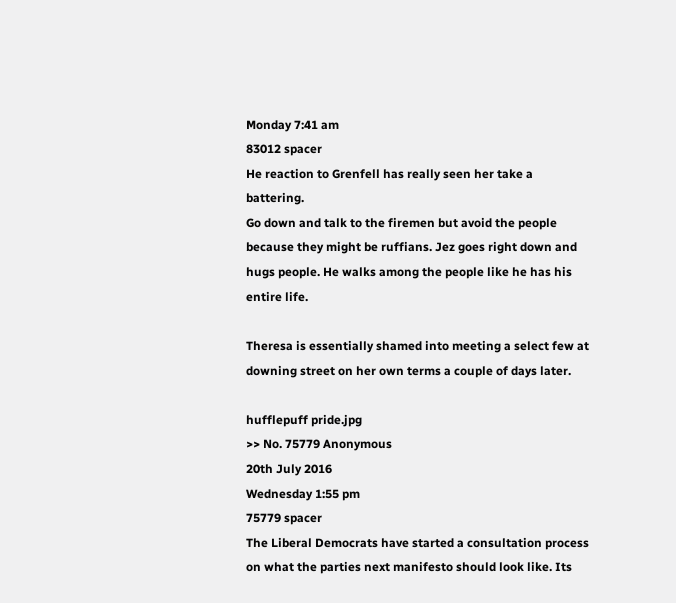Monday 7:41 am
83012 spacer
He reaction to Grenfell has really seen her take a battering.
Go down and talk to the firemen but avoid the people because they might be ruffians. Jez goes right down and hugs people. He walks among the people like he has his entire life.

Theresa is essentially shamed into meeting a select few at downing street on her own terms a couple of days later.

hufflepuff pride.jpg
>> No. 75779 Anonymous
20th July 2016
Wednesday 1:55 pm
75779 spacer
The Liberal Democrats have started a consultation process on what the parties next manifesto should look like. Its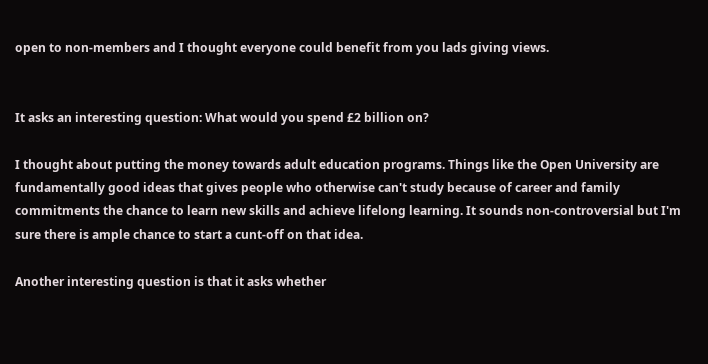open to non-members and I thought everyone could benefit from you lads giving views.


It asks an interesting question: What would you spend £2 billion on?

I thought about putting the money towards adult education programs. Things like the Open University are fundamentally good ideas that gives people who otherwise can't study because of career and family commitments the chance to learn new skills and achieve lifelong learning. It sounds non-controversial but I'm sure there is ample chance to start a cunt-off on that idea.

Another interesting question is that it asks whether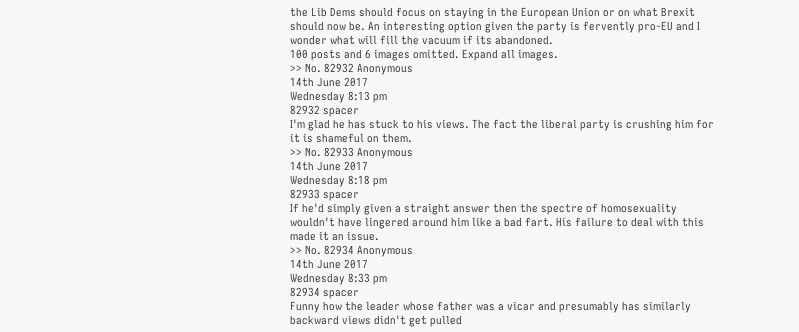the Lib Dems should focus on staying in the European Union or on what Brexit should now be. An interesting option given the party is fervently pro-EU and I wonder what will fill the vacuum if its abandoned.
100 posts and 6 images omitted. Expand all images.
>> No. 82932 Anonymous
14th June 2017
Wednesday 8:13 pm
82932 spacer
I'm glad he has stuck to his views. The fact the liberal party is crushing him for it is shameful on them.
>> No. 82933 Anonymous
14th June 2017
Wednesday 8:18 pm
82933 spacer
If he'd simply given a straight answer then the spectre of homosexuality wouldn't have lingered around him like a bad fart. His failure to deal with this made it an issue.
>> No. 82934 Anonymous
14th June 2017
Wednesday 8:33 pm
82934 spacer
Funny how the leader whose father was a vicar and presumably has similarly backward views didn't get pulled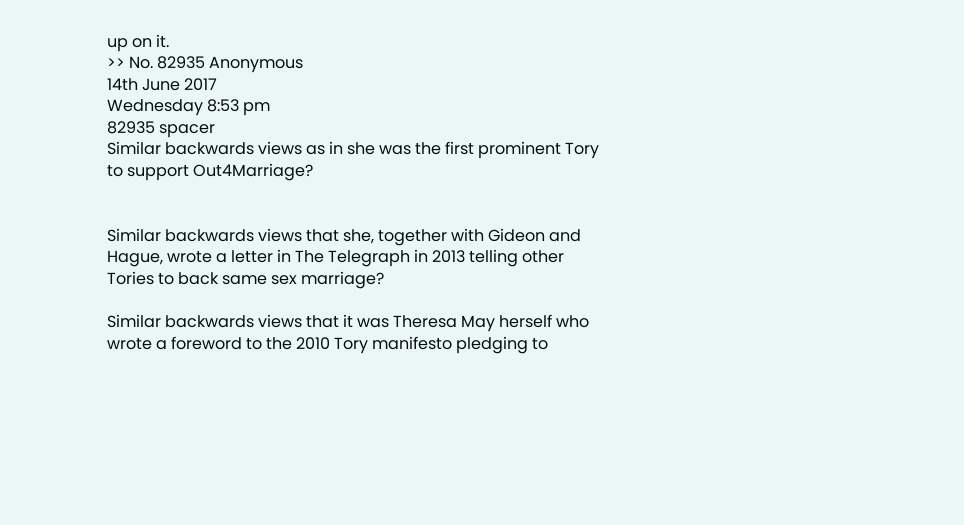up on it.
>> No. 82935 Anonymous
14th June 2017
Wednesday 8:53 pm
82935 spacer
Similar backwards views as in she was the first prominent Tory to support Out4Marriage?


Similar backwards views that she, together with Gideon and Hague, wrote a letter in The Telegraph in 2013 telling other Tories to back same sex marriage?

Similar backwards views that it was Theresa May herself who wrote a foreword to the 2010 Tory manifesto pledging to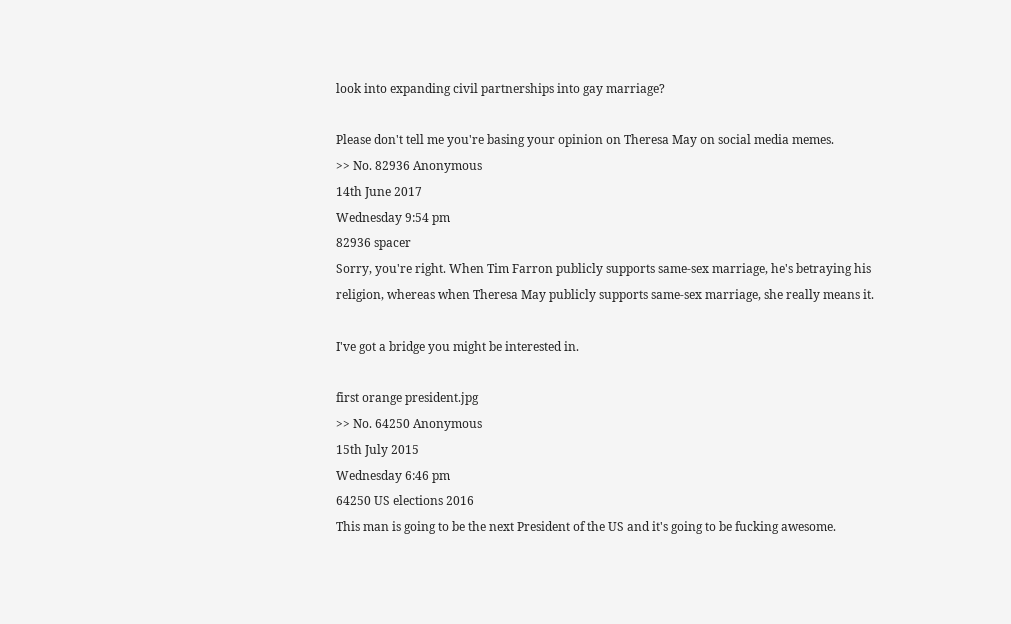look into expanding civil partnerships into gay marriage?

Please don't tell me you're basing your opinion on Theresa May on social media memes.
>> No. 82936 Anonymous
14th June 2017
Wednesday 9:54 pm
82936 spacer
Sorry, you're right. When Tim Farron publicly supports same-sex marriage, he's betraying his religion, whereas when Theresa May publicly supports same-sex marriage, she really means it.

I've got a bridge you might be interested in.

first orange president.jpg
>> No. 64250 Anonymous
15th July 2015
Wednesday 6:46 pm
64250 US elections 2016
This man is going to be the next President of the US and it's going to be fucking awesome.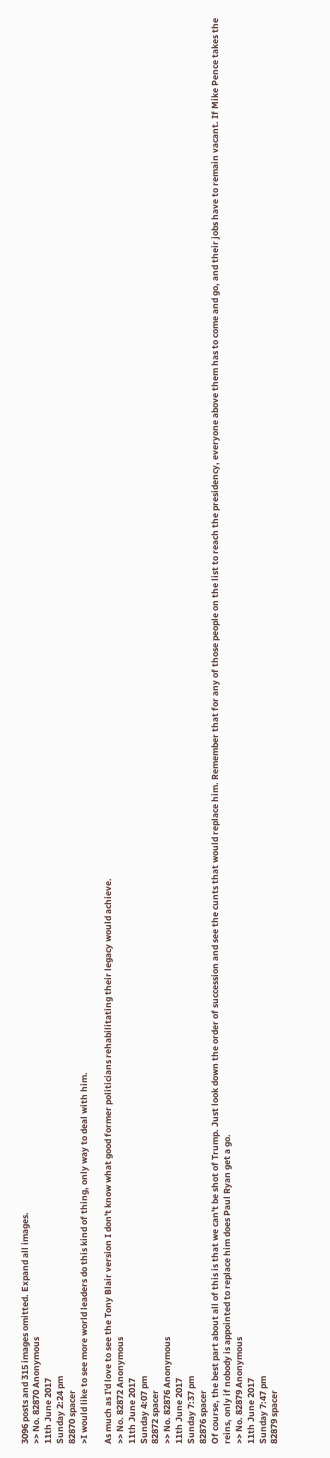3096 posts and 315 images omitted. Expand all images.
>> No. 82870 Anonymous
11th June 2017
Sunday 2:24 pm
82870 spacer
>I would like to see more world leaders do this kind of thing, only way to deal with him.

As much as I'd love to see the Tony Blair version I don't know what good former politicians rehabilitating their legacy would achieve.
>> No. 82872 Anonymous
11th June 2017
Sunday 4:07 pm
82872 spacer
>> No. 82876 Anonymous
11th June 2017
Sunday 7:37 pm
82876 spacer
Of course, the best part about all of this is that we can't be shot of Trump. Just look down the order of succession and see the cunts that would replace him. Remember that for any of those people on the list to reach the presidency, everyone above them has to come and go, and their jobs have to remain vacant. If Mike Pence takes the reins, only if nobody is appointed to replace him does Paul Ryan get a go.
>> No. 82879 Anonymous
11th June 2017
Sunday 7:47 pm
82879 spacer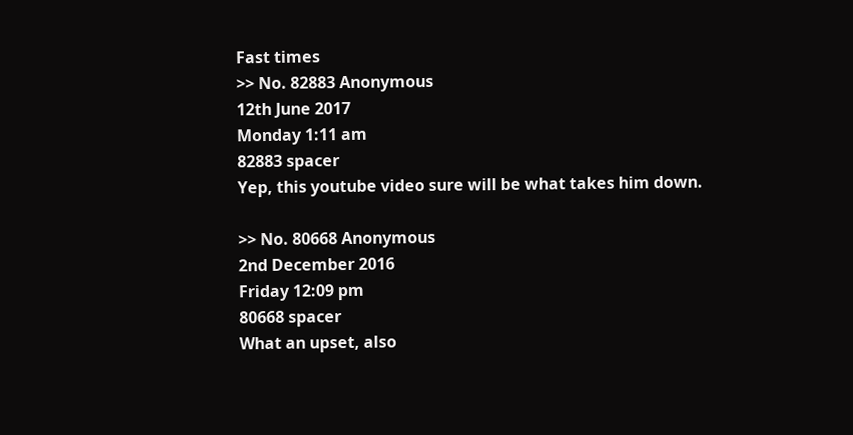Fast times
>> No. 82883 Anonymous
12th June 2017
Monday 1:11 am
82883 spacer
Yep, this youtube video sure will be what takes him down.

>> No. 80668 Anonymous
2nd December 2016
Friday 12:09 pm
80668 spacer
What an upset, also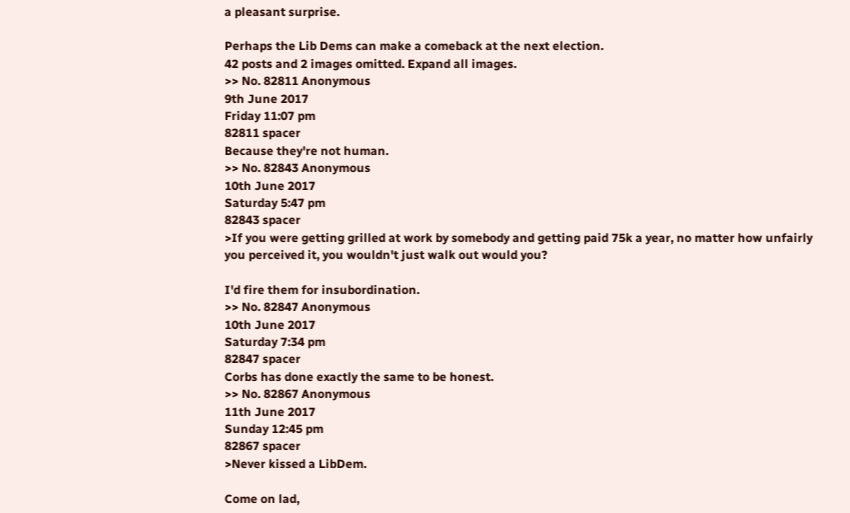a pleasant surprise.

Perhaps the Lib Dems can make a comeback at the next election.
42 posts and 2 images omitted. Expand all images.
>> No. 82811 Anonymous
9th June 2017
Friday 11:07 pm
82811 spacer
Because they're not human.
>> No. 82843 Anonymous
10th June 2017
Saturday 5:47 pm
82843 spacer
>If you were getting grilled at work by somebody and getting paid 75k a year, no matter how unfairly you perceived it, you wouldn't just walk out would you?

I'd fire them for insubordination.
>> No. 82847 Anonymous
10th June 2017
Saturday 7:34 pm
82847 spacer
Corbs has done exactly the same to be honest.
>> No. 82867 Anonymous
11th June 2017
Sunday 12:45 pm
82867 spacer
>Never kissed a LibDem.

Come on lad,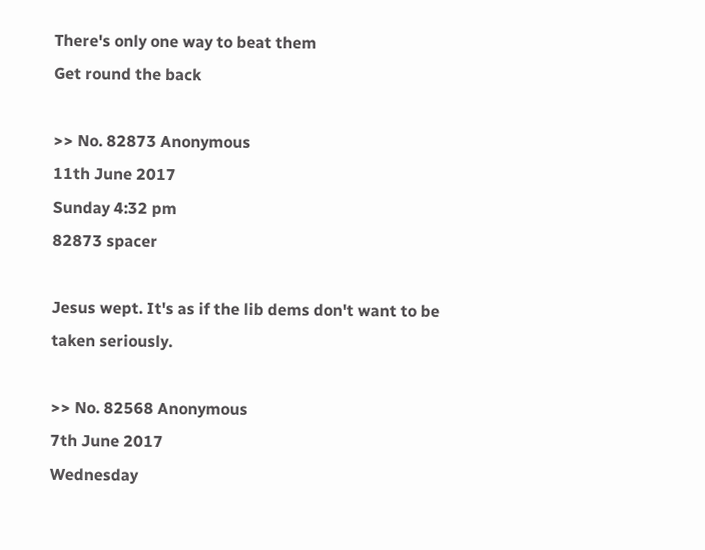There's only one way to beat them
Get round the back

>> No. 82873 Anonymous
11th June 2017
Sunday 4:32 pm
82873 spacer

Jesus wept. It's as if the lib dems don't want to be taken seriously.

>> No. 82568 Anonymous
7th June 2017
Wednesday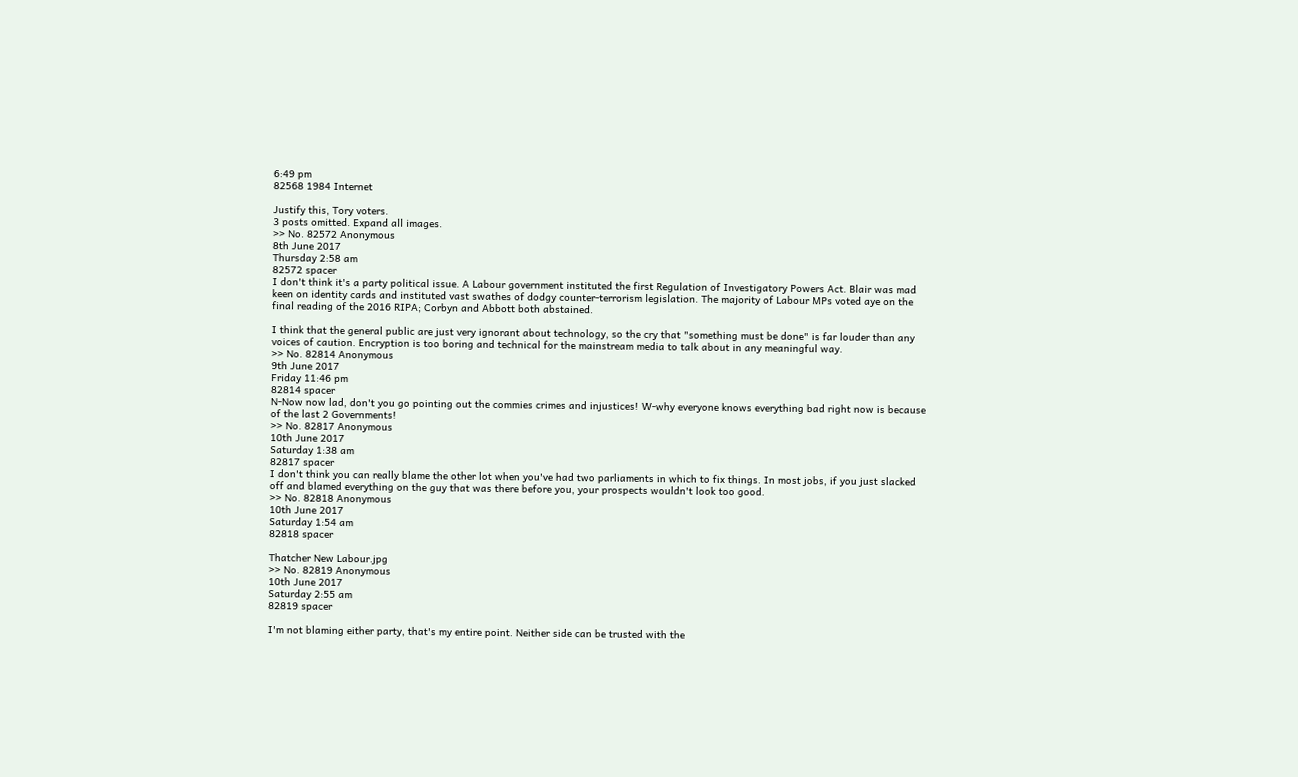6:49 pm
82568 1984 Internet

Justify this, Tory voters.
3 posts omitted. Expand all images.
>> No. 82572 Anonymous
8th June 2017
Thursday 2:58 am
82572 spacer
I don't think it's a party political issue. A Labour government instituted the first Regulation of Investigatory Powers Act. Blair was mad keen on identity cards and instituted vast swathes of dodgy counter-terrorism legislation. The majority of Labour MPs voted aye on the final reading of the 2016 RIPA; Corbyn and Abbott both abstained.

I think that the general public are just very ignorant about technology, so the cry that "something must be done" is far louder than any voices of caution. Encryption is too boring and technical for the mainstream media to talk about in any meaningful way.
>> No. 82814 Anonymous
9th June 2017
Friday 11:46 pm
82814 spacer
N-Now now lad, don't you go pointing out the commies crimes and injustices! W-why everyone knows everything bad right now is because of the last 2 Governments!
>> No. 82817 Anonymous
10th June 2017
Saturday 1:38 am
82817 spacer
I don't think you can really blame the other lot when you've had two parliaments in which to fix things. In most jobs, if you just slacked off and blamed everything on the guy that was there before you, your prospects wouldn't look too good.
>> No. 82818 Anonymous
10th June 2017
Saturday 1:54 am
82818 spacer

Thatcher New Labour.jpg
>> No. 82819 Anonymous
10th June 2017
Saturday 2:55 am
82819 spacer

I'm not blaming either party, that's my entire point. Neither side can be trusted with the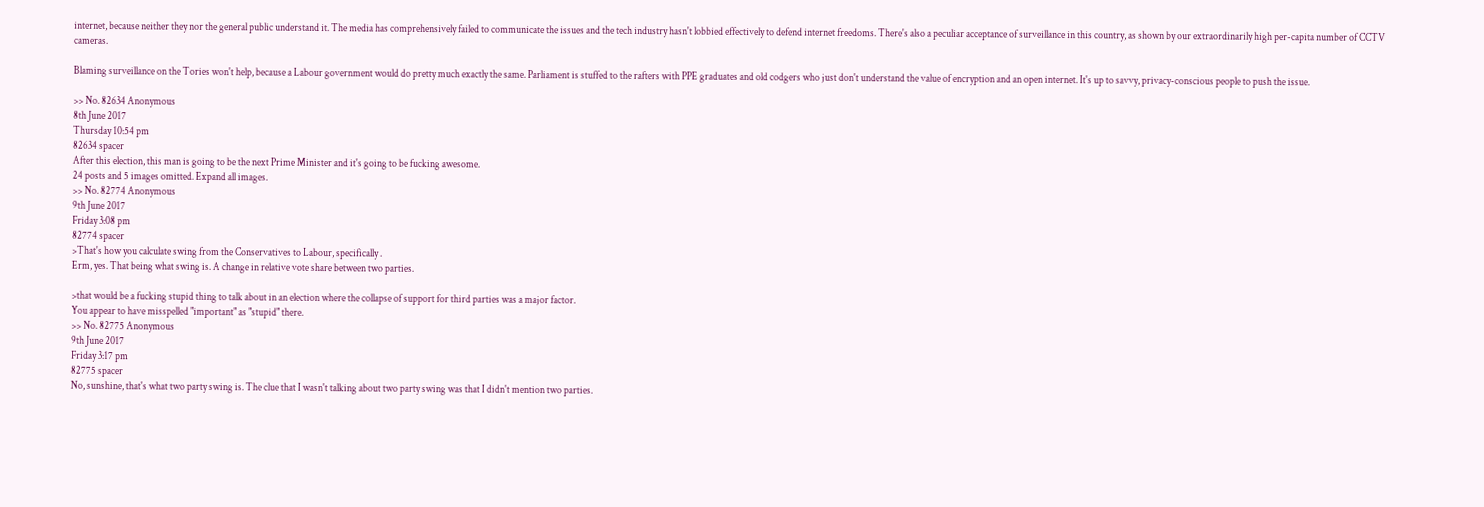internet, because neither they nor the general public understand it. The media has comprehensively failed to communicate the issues and the tech industry hasn't lobbied effectively to defend internet freedoms. There's also a peculiar acceptance of surveillance in this country, as shown by our extraordinarily high per-capita number of CCTV cameras.

Blaming surveillance on the Tories won't help, because a Labour government would do pretty much exactly the same. Parliament is stuffed to the rafters with PPE graduates and old codgers who just don't understand the value of encryption and an open internet. It's up to savvy, privacy-conscious people to push the issue.

>> No. 82634 Anonymous
8th June 2017
Thursday 10:54 pm
82634 spacer
After this election, this man is going to be the next Prime Minister and it's going to be fucking awesome.
24 posts and 5 images omitted. Expand all images.
>> No. 82774 Anonymous
9th June 2017
Friday 3:08 pm
82774 spacer
>That's how you calculate swing from the Conservatives to Labour, specifically .
Erm, yes. That being what swing is. A change in relative vote share between two parties.

>that would be a fucking stupid thing to talk about in an election where the collapse of support for third parties was a major factor.
You appear to have misspelled "important" as "stupid" there.
>> No. 82775 Anonymous
9th June 2017
Friday 3:17 pm
82775 spacer
No, sunshine, that's what two party swing is. The clue that I wasn't talking about two party swing was that I didn't mention two parties.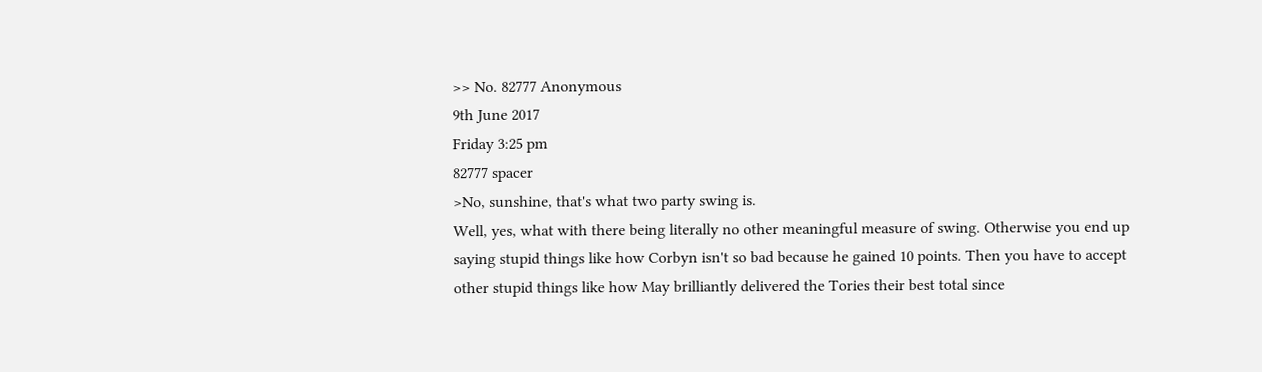>> No. 82777 Anonymous
9th June 2017
Friday 3:25 pm
82777 spacer
>No, sunshine, that's what two party swing is.
Well, yes, what with there being literally no other meaningful measure of swing. Otherwise you end up saying stupid things like how Corbyn isn't so bad because he gained 10 points. Then you have to accept other stupid things like how May brilliantly delivered the Tories their best total since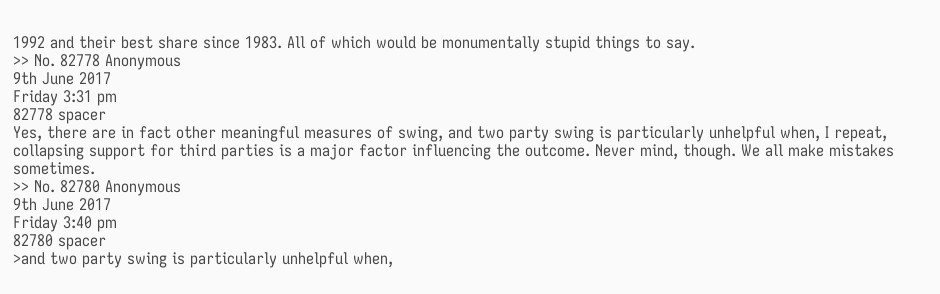1992 and their best share since 1983. All of which would be monumentally stupid things to say.
>> No. 82778 Anonymous
9th June 2017
Friday 3:31 pm
82778 spacer
Yes, there are in fact other meaningful measures of swing, and two party swing is particularly unhelpful when, I repeat, collapsing support for third parties is a major factor influencing the outcome. Never mind, though. We all make mistakes sometimes.
>> No. 82780 Anonymous
9th June 2017
Friday 3:40 pm
82780 spacer
>and two party swing is particularly unhelpful when,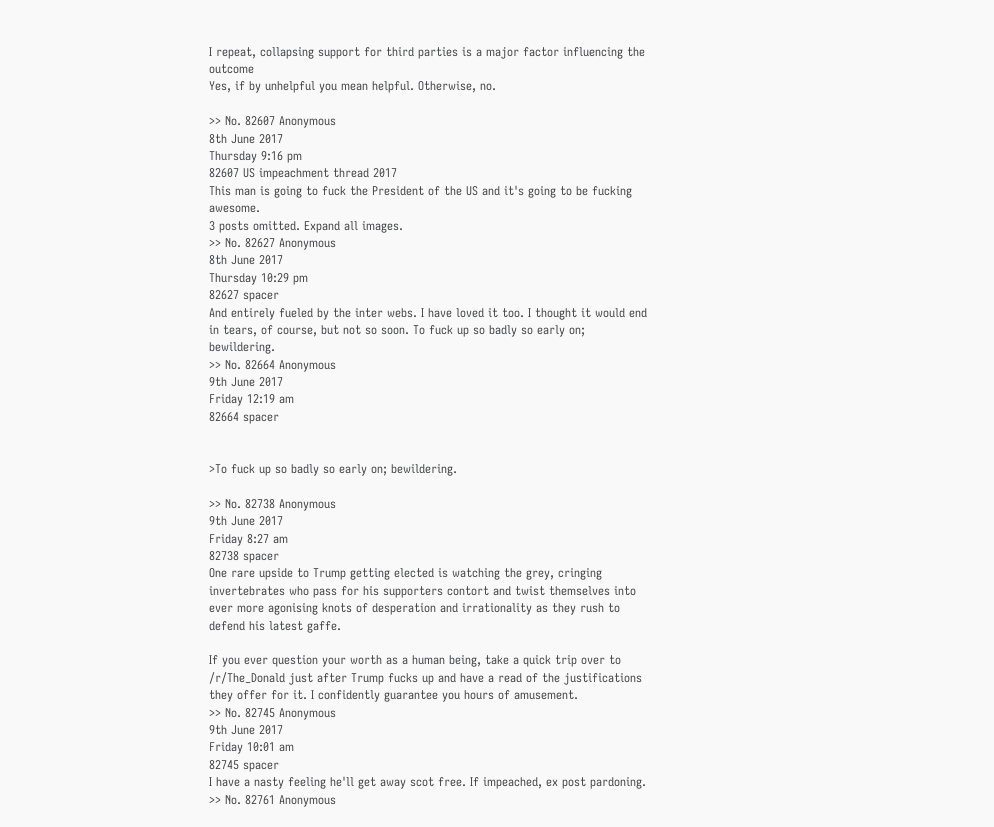I repeat, collapsing support for third parties is a major factor influencing the outcome
Yes, if by unhelpful you mean helpful. Otherwise, no.

>> No. 82607 Anonymous
8th June 2017
Thursday 9:16 pm
82607 US impeachment thread 2017
This man is going to fuck the President of the US and it's going to be fucking awesome.
3 posts omitted. Expand all images.
>> No. 82627 Anonymous
8th June 2017
Thursday 10:29 pm
82627 spacer
And entirely fueled by the inter webs. I have loved it too. I thought it would end in tears, of course, but not so soon. To fuck up so badly so early on; bewildering.
>> No. 82664 Anonymous
9th June 2017
Friday 12:19 am
82664 spacer


>To fuck up so badly so early on; bewildering.

>> No. 82738 Anonymous
9th June 2017
Friday 8:27 am
82738 spacer
One rare upside to Trump getting elected is watching the grey, cringing invertebrates who pass for his supporters contort and twist themselves into ever more agonising knots of desperation and irrationality as they rush to defend his latest gaffe.

If you ever question your worth as a human being, take a quick trip over to /r/The_Donald just after Trump fucks up and have a read of the justifications they offer for it. I confidently guarantee you hours of amusement.
>> No. 82745 Anonymous
9th June 2017
Friday 10:01 am
82745 spacer
I have a nasty feeling he'll get away scot free. If impeached, ex post pardoning.
>> No. 82761 Anonymous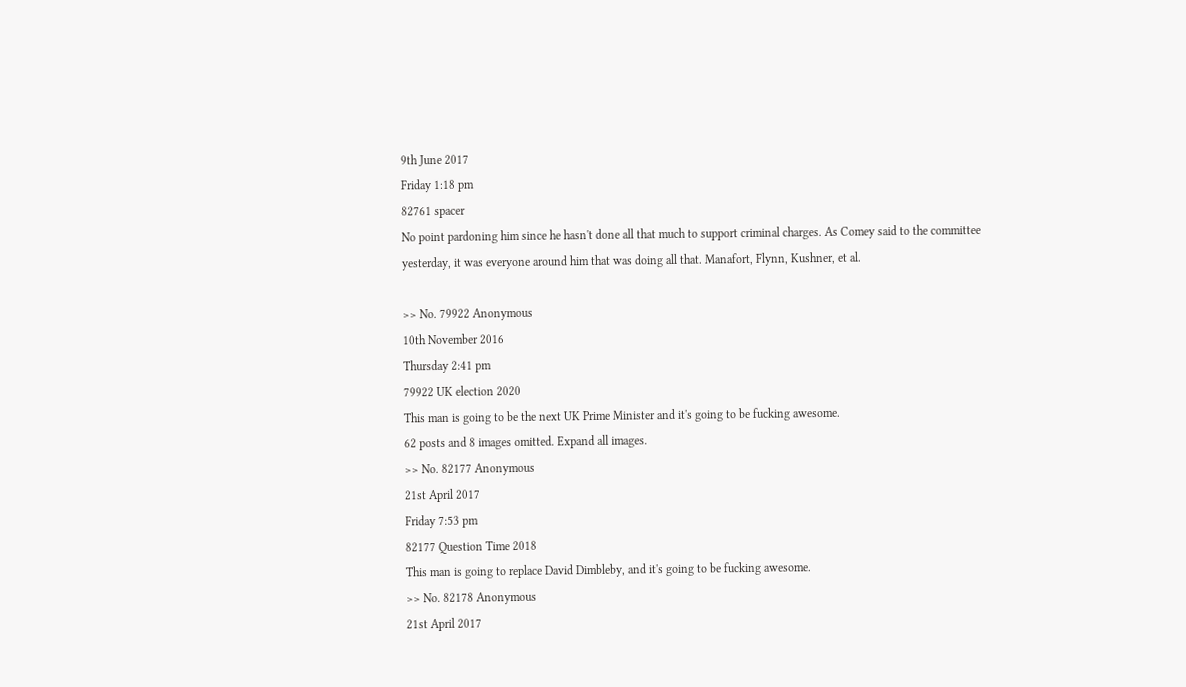9th June 2017
Friday 1:18 pm
82761 spacer
No point pardoning him since he hasn't done all that much to support criminal charges. As Comey said to the committee yesterday, it was everyone around him that was doing all that. Manafort, Flynn, Kushner, et al.

>> No. 79922 Anonymous
10th November 2016
Thursday 2:41 pm
79922 UK election 2020
This man is going to be the next UK Prime Minister and it's going to be fucking awesome.
62 posts and 8 images omitted. Expand all images.
>> No. 82177 Anonymous
21st April 2017
Friday 7:53 pm
82177 Question Time 2018
This man is going to replace David Dimbleby, and it's going to be fucking awesome.
>> No. 82178 Anonymous
21st April 2017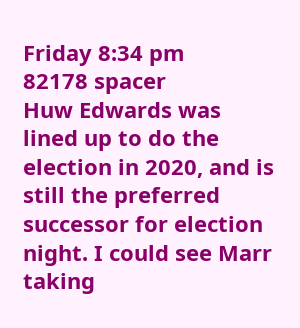Friday 8:34 pm
82178 spacer
Huw Edwards was lined up to do the election in 2020, and is still the preferred successor for election night. I could see Marr taking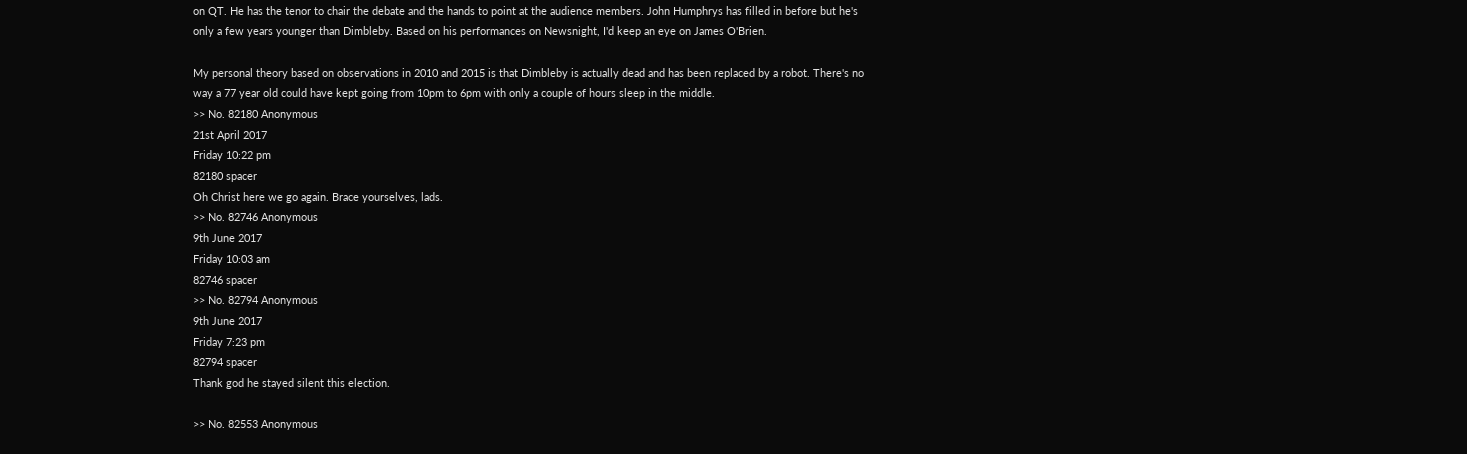on QT. He has the tenor to chair the debate and the hands to point at the audience members. John Humphrys has filled in before but he's only a few years younger than Dimbleby. Based on his performances on Newsnight, I'd keep an eye on James O'Brien.

My personal theory based on observations in 2010 and 2015 is that Dimbleby is actually dead and has been replaced by a robot. There's no way a 77 year old could have kept going from 10pm to 6pm with only a couple of hours sleep in the middle.
>> No. 82180 Anonymous
21st April 2017
Friday 10:22 pm
82180 spacer
Oh Christ here we go again. Brace yourselves, lads.
>> No. 82746 Anonymous
9th June 2017
Friday 10:03 am
82746 spacer
>> No. 82794 Anonymous
9th June 2017
Friday 7:23 pm
82794 spacer
Thank god he stayed silent this election.

>> No. 82553 Anonymous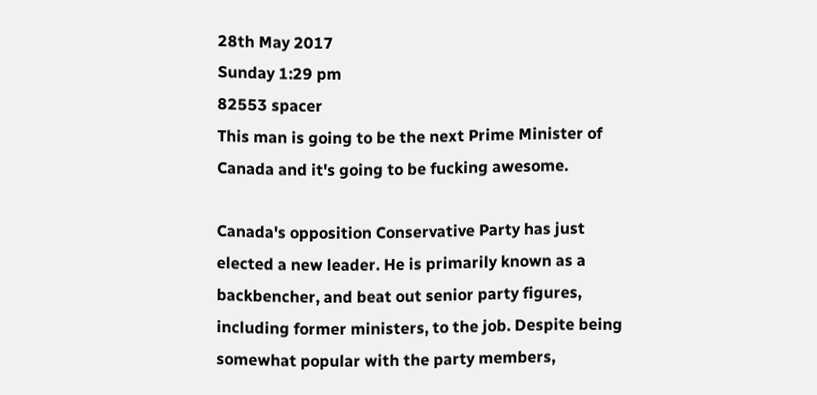28th May 2017
Sunday 1:29 pm
82553 spacer
This man is going to be the next Prime Minister of Canada and it's going to be fucking awesome.

Canada's opposition Conservative Party has just elected a new leader. He is primarily known as a backbencher, and beat out senior party figures, including former ministers, to the job. Despite being somewhat popular with the party members,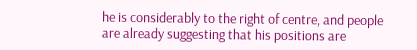he is considerably to the right of centre, and people are already suggesting that his positions are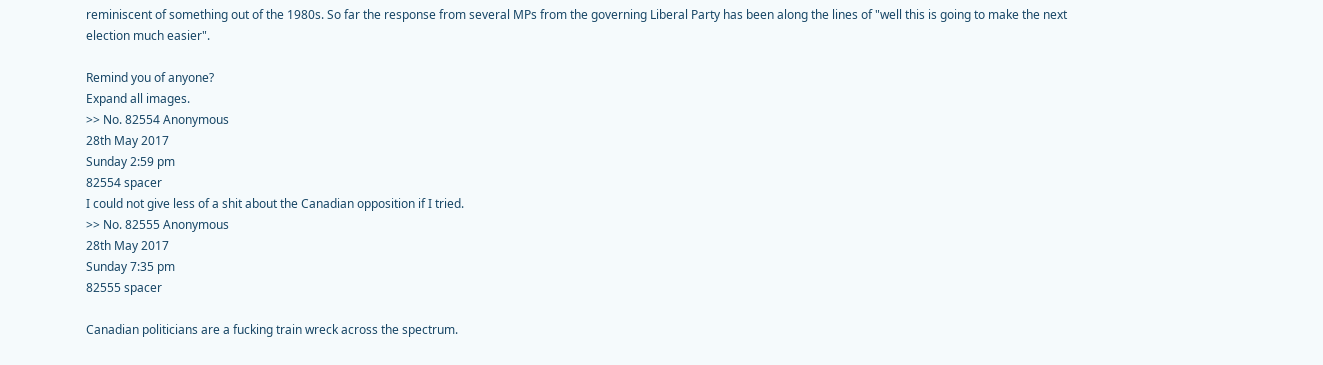reminiscent of something out of the 1980s. So far the response from several MPs from the governing Liberal Party has been along the lines of "well this is going to make the next election much easier".

Remind you of anyone?
Expand all images.
>> No. 82554 Anonymous
28th May 2017
Sunday 2:59 pm
82554 spacer
I could not give less of a shit about the Canadian opposition if I tried.
>> No. 82555 Anonymous
28th May 2017
Sunday 7:35 pm
82555 spacer

Canadian politicians are a fucking train wreck across the spectrum.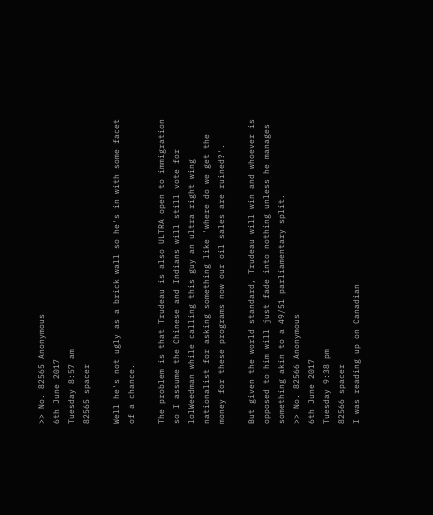>> No. 82565 Anonymous
6th June 2017
Tuesday 8:57 am
82565 spacer

Well he's not ugly as a brick wall so he's in with some facet of a chance.

The problem is that Trudeau is also ULTRA open to immigration so I assume the Chinese and Indians will still vote for lolWeedman while calling this guy an ultra right wing nationalist for asking something like 'where do we get the money for these programs now our oil sales are ruined?'.

But given the world standard, Trudeau will win and whoever is opposed to him will just fade into nothing unless he manages something akin to a 49/51 parliamentary split.
>> No. 82566 Anonymous
6th June 2017
Tuesday 9:38 pm
82566 spacer
I was reading up on Canadian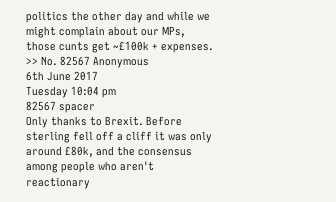politics the other day and while we might complain about our MPs, those cunts get ~£100k + expenses.
>> No. 82567 Anonymous
6th June 2017
Tuesday 10:04 pm
82567 spacer
Only thanks to Brexit. Before sterling fell off a cliff it was only around £80k, and the consensus among people who aren't reactionary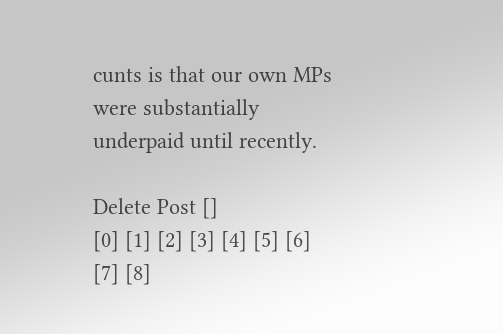cunts is that our own MPs were substantially underpaid until recently.

Delete Post []
[0] [1] [2] [3] [4] [5] [6] [7] [8]